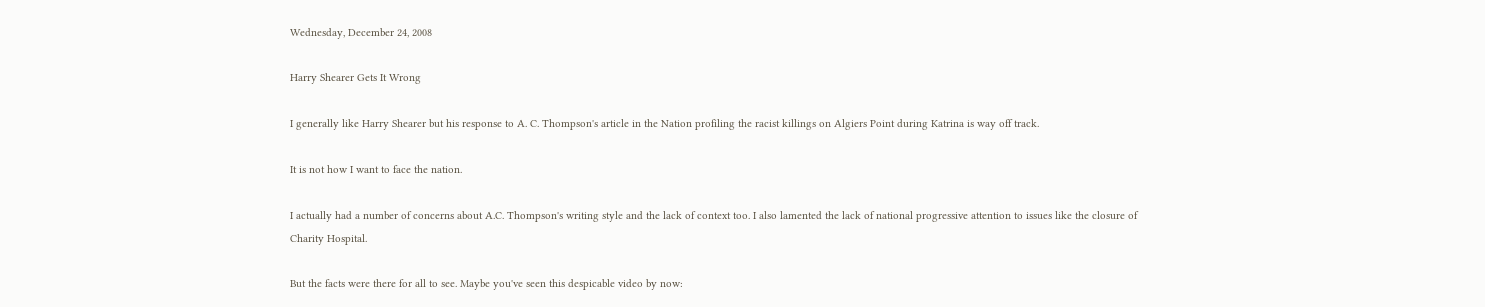Wednesday, December 24, 2008

Harry Shearer Gets It Wrong

I generally like Harry Shearer but his response to A. C. Thompson's article in the Nation profiling the racist killings on Algiers Point during Katrina is way off track.

It is not how I want to face the nation.

I actually had a number of concerns about A.C. Thompson's writing style and the lack of context too. I also lamented the lack of national progressive attention to issues like the closure of Charity Hospital.

But the facts were there for all to see. Maybe you've seen this despicable video by now: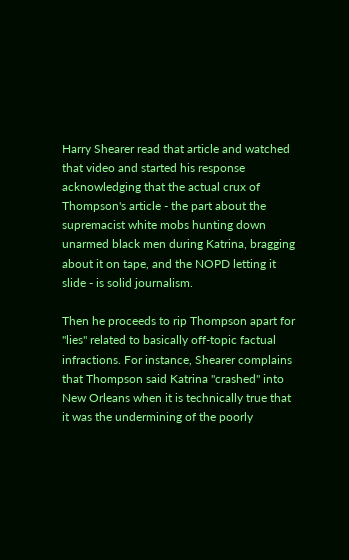Harry Shearer read that article and watched that video and started his response acknowledging that the actual crux of Thompson's article - the part about the supremacist white mobs hunting down unarmed black men during Katrina, bragging about it on tape, and the NOPD letting it slide - is solid journalism.

Then he proceeds to rip Thompson apart for "lies" related to basically off-topic factual infractions. For instance, Shearer complains that Thompson said Katrina "crashed" into New Orleans when it is technically true that it was the undermining of the poorly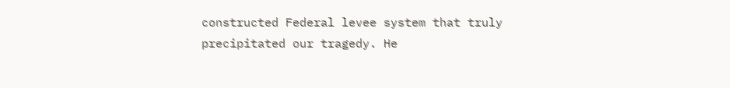constructed Federal levee system that truly precipitated our tragedy. He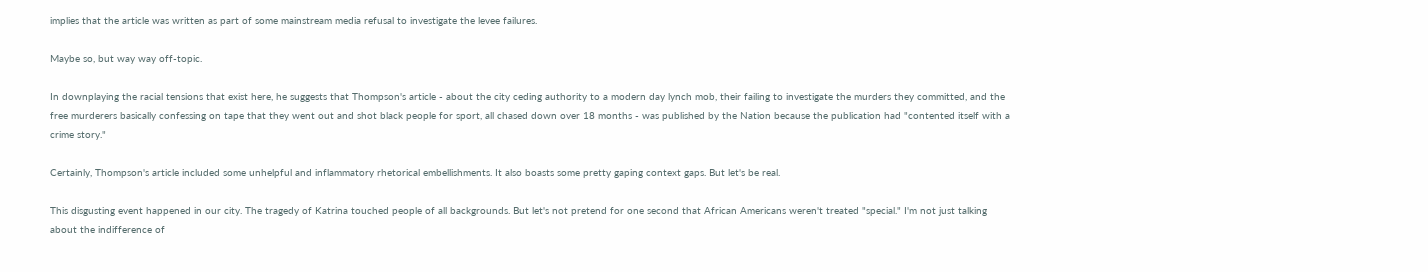implies that the article was written as part of some mainstream media refusal to investigate the levee failures.

Maybe so, but way way off-topic.

In downplaying the racial tensions that exist here, he suggests that Thompson's article - about the city ceding authority to a modern day lynch mob, their failing to investigate the murders they committed, and the free murderers basically confessing on tape that they went out and shot black people for sport, all chased down over 18 months - was published by the Nation because the publication had "contented itself with a crime story."

Certainly, Thompson's article included some unhelpful and inflammatory rhetorical embellishments. It also boasts some pretty gaping context gaps. But let's be real.

This disgusting event happened in our city. The tragedy of Katrina touched people of all backgrounds. But let's not pretend for one second that African Americans weren't treated "special." I'm not just talking about the indifference of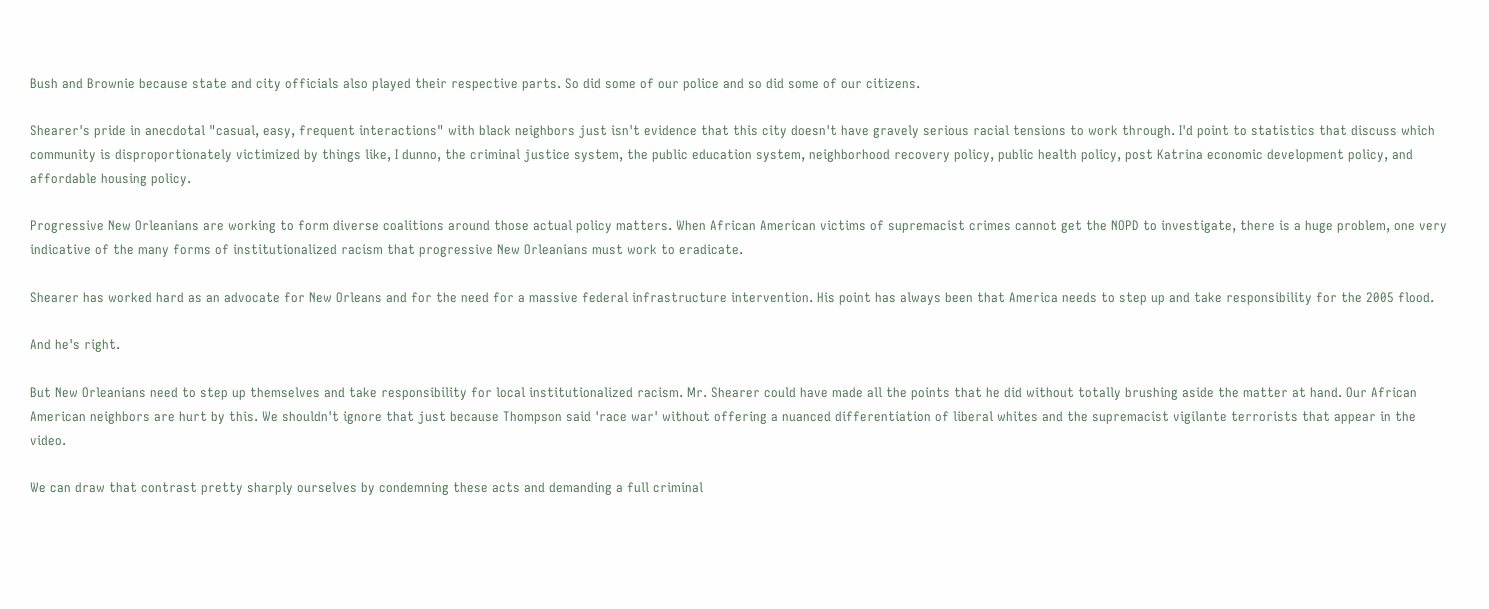Bush and Brownie because state and city officials also played their respective parts. So did some of our police and so did some of our citizens.

Shearer's pride in anecdotal "casual, easy, frequent interactions" with black neighbors just isn't evidence that this city doesn't have gravely serious racial tensions to work through. I'd point to statistics that discuss which community is disproportionately victimized by things like, I dunno, the criminal justice system, the public education system, neighborhood recovery policy, public health policy, post Katrina economic development policy, and affordable housing policy.

Progressive New Orleanians are working to form diverse coalitions around those actual policy matters. When African American victims of supremacist crimes cannot get the NOPD to investigate, there is a huge problem, one very indicative of the many forms of institutionalized racism that progressive New Orleanians must work to eradicate.

Shearer has worked hard as an advocate for New Orleans and for the need for a massive federal infrastructure intervention. His point has always been that America needs to step up and take responsibility for the 2005 flood.

And he's right.

But New Orleanians need to step up themselves and take responsibility for local institutionalized racism. Mr. Shearer could have made all the points that he did without totally brushing aside the matter at hand. Our African American neighbors are hurt by this. We shouldn't ignore that just because Thompson said 'race war' without offering a nuanced differentiation of liberal whites and the supremacist vigilante terrorists that appear in the video.

We can draw that contrast pretty sharply ourselves by condemning these acts and demanding a full criminal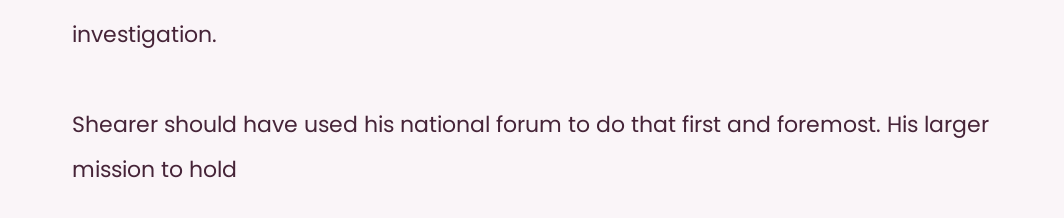investigation.

Shearer should have used his national forum to do that first and foremost. His larger mission to hold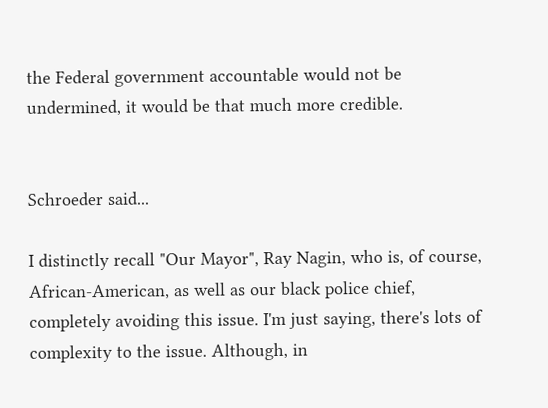the Federal government accountable would not be undermined, it would be that much more credible.


Schroeder said...

I distinctly recall "Our Mayor", Ray Nagin, who is, of course, African-American, as well as our black police chief, completely avoiding this issue. I'm just saying, there's lots of complexity to the issue. Although, in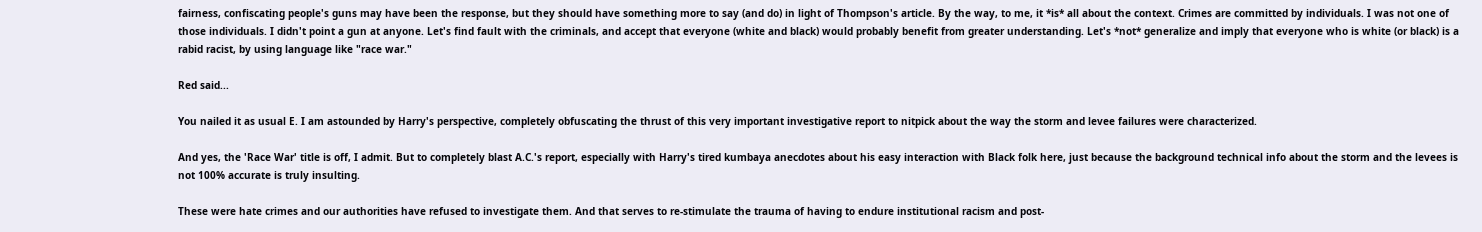fairness, confiscating people's guns may have been the response, but they should have something more to say (and do) in light of Thompson's article. By the way, to me, it *is* all about the context. Crimes are committed by individuals. I was not one of those individuals. I didn't point a gun at anyone. Let's find fault with the criminals, and accept that everyone (white and black) would probably benefit from greater understanding. Let's *not* generalize and imply that everyone who is white (or black) is a rabid racist, by using language like "race war."

Red said...

You nailed it as usual E. I am astounded by Harry's perspective, completely obfuscating the thrust of this very important investigative report to nitpick about the way the storm and levee failures were characterized.

And yes, the 'Race War' title is off, I admit. But to completely blast A.C.'s report, especially with Harry's tired kumbaya anecdotes about his easy interaction with Black folk here, just because the background technical info about the storm and the levees is not 100% accurate is truly insulting.

These were hate crimes and our authorities have refused to investigate them. And that serves to re-stimulate the trauma of having to endure institutional racism and post-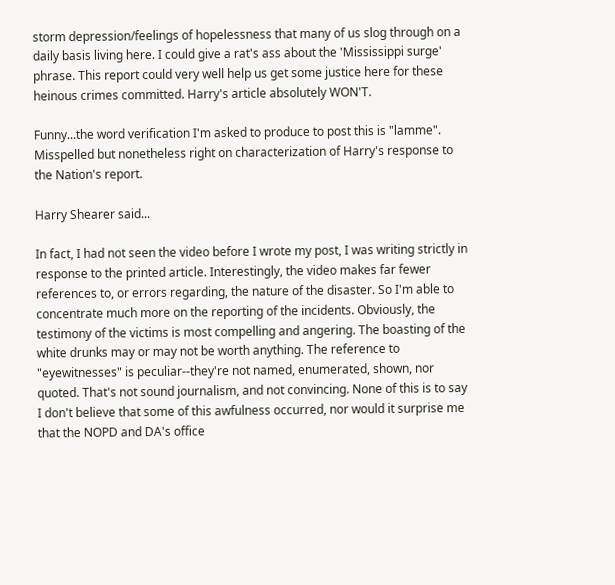storm depression/feelings of hopelessness that many of us slog through on a daily basis living here. I could give a rat's ass about the 'Mississippi surge' phrase. This report could very well help us get some justice here for these heinous crimes committed. Harry's article absolutely WON'T.

Funny...the word verification I'm asked to produce to post this is "lamme". Misspelled but nonetheless right on characterization of Harry's response to the Nation's report.

Harry Shearer said...

In fact, I had not seen the video before I wrote my post, I was writing strictly in response to the printed article. Interestingly, the video makes far fewer references to, or errors regarding, the nature of the disaster. So I'm able to concentrate much more on the reporting of the incidents. Obviously, the testimony of the victims is most compelling and angering. The boasting of the white drunks may or may not be worth anything. The reference to "eyewitnesses" is peculiar--they're not named, enumerated, shown, nor quoted. That's not sound journalism, and not convincing. None of this is to say I don't believe that some of this awfulness occurred, nor would it surprise me that the NOPD and DA's office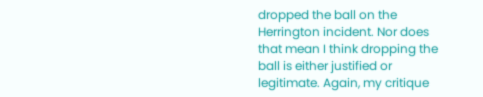dropped the ball on the Herrington incident. Nor does that mean I think dropping the ball is either justified or legitimate. Again, my critique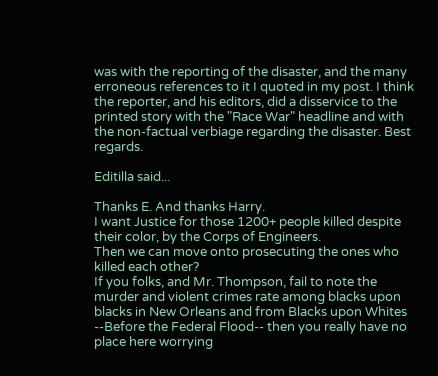was with the reporting of the disaster, and the many erroneous references to it I quoted in my post. I think the reporter, and his editors, did a disservice to the printed story with the "Race War" headline and with the non-factual verbiage regarding the disaster. Best regards.

Editilla said...

Thanks E. And thanks Harry.
I want Justice for those 1200+ people killed despite their color, by the Corps of Engineers.
Then we can move onto prosecuting the ones who killed each other?
If you folks, and Mr. Thompson, fail to note the murder and violent crimes rate among blacks upon blacks in New Orleans and from Blacks upon Whites --Before the Federal Flood-- then you really have no place here worrying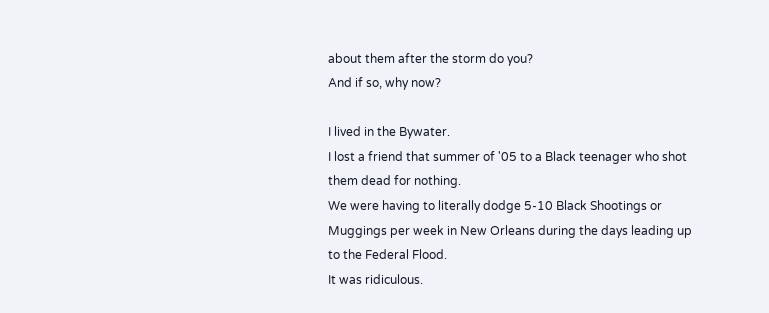about them after the storm do you?
And if so, why now?

I lived in the Bywater.
I lost a friend that summer of '05 to a Black teenager who shot them dead for nothing.
We were having to literally dodge 5-10 Black Shootings or Muggings per week in New Orleans during the days leading up to the Federal Flood.
It was ridiculous.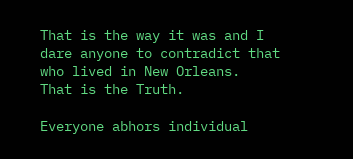That is the way it was and I dare anyone to contradict that who lived in New Orleans.
That is the Truth.

Everyone abhors individual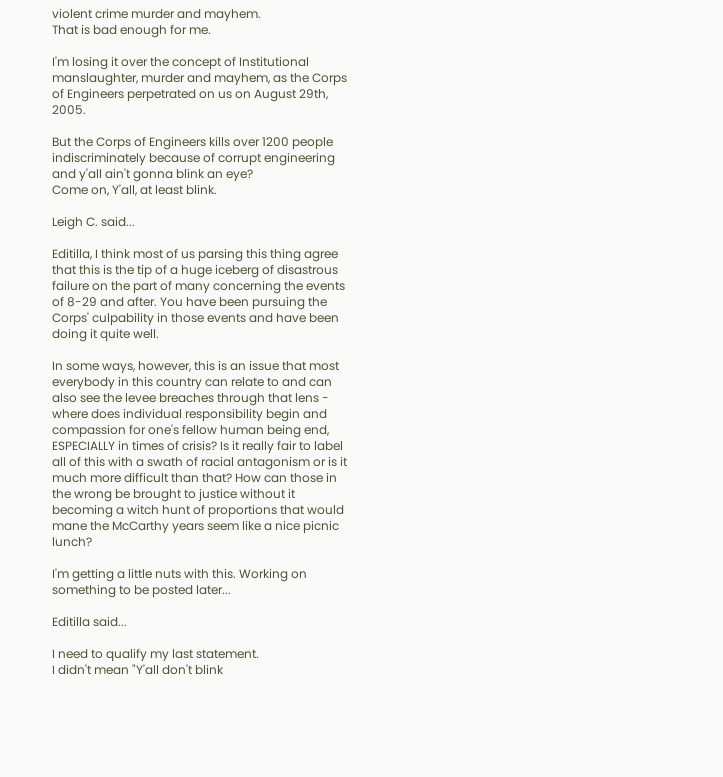violent crime murder and mayhem.
That is bad enough for me.

I'm losing it over the concept of Institutional manslaughter, murder and mayhem, as the Corps of Engineers perpetrated on us on August 29th, 2005.

But the Corps of Engineers kills over 1200 people indiscriminately because of corrupt engineering and y'all ain't gonna blink an eye?
Come on, Y'all, at least blink.

Leigh C. said...

Editilla, I think most of us parsing this thing agree that this is the tip of a huge iceberg of disastrous failure on the part of many concerning the events of 8-29 and after. You have been pursuing the Corps' culpability in those events and have been doing it quite well.

In some ways, however, this is an issue that most everybody in this country can relate to and can also see the levee breaches through that lens - where does individual responsibility begin and compassion for one's fellow human being end, ESPECIALLY in times of crisis? Is it really fair to label all of this with a swath of racial antagonism or is it much more difficult than that? How can those in the wrong be brought to justice without it becoming a witch hunt of proportions that would mane the McCarthy years seem like a nice picnic lunch?

I'm getting a little nuts with this. Working on something to be posted later...

Editilla said...

I need to qualify my last statement.
I didn't mean "Y'all don't blink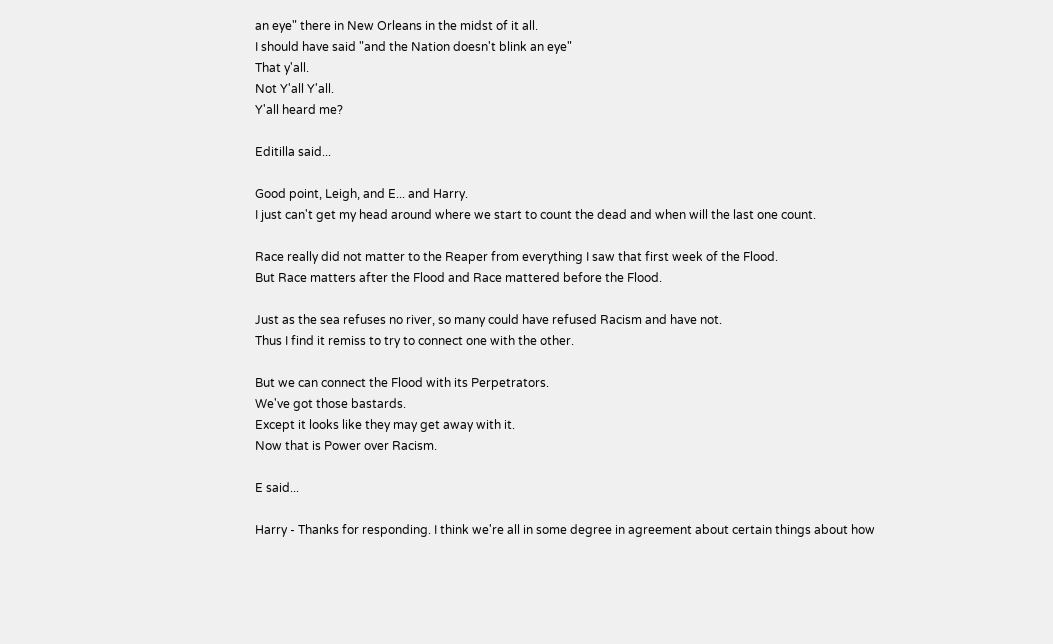an eye" there in New Orleans in the midst of it all.
I should have said "and the Nation doesn't blink an eye"
That y'all.
Not Y'all Y'all.
Y'all heard me?

Editilla said...

Good point, Leigh, and E... and Harry.
I just can't get my head around where we start to count the dead and when will the last one count.

Race really did not matter to the Reaper from everything I saw that first week of the Flood.
But Race matters after the Flood and Race mattered before the Flood.

Just as the sea refuses no river, so many could have refused Racism and have not.
Thus I find it remiss to try to connect one with the other.

But we can connect the Flood with its Perpetrators.
We've got those bastards.
Except it looks like they may get away with it.
Now that is Power over Racism.

E said...

Harry - Thanks for responding. I think we're all in some degree in agreement about certain things about how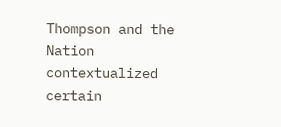Thompson and the Nation contextualized certain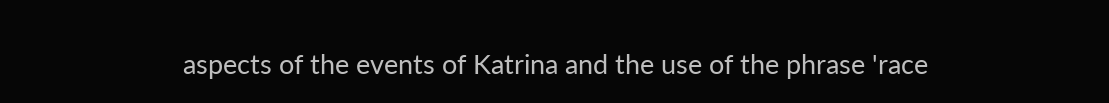aspects of the events of Katrina and the use of the phrase 'race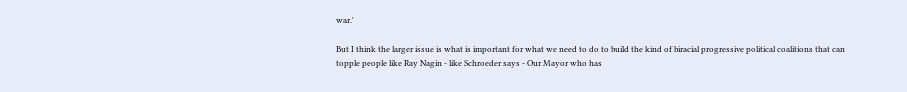war.'

But I think the larger issue is what is important for what we need to do to build the kind of biracial progressive political coalitions that can topple people like Ray Nagin - like Schroeder says - Our Mayor who has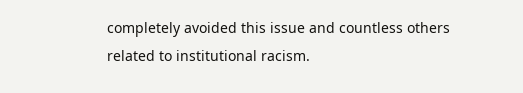completely avoided this issue and countless others related to institutional racism.